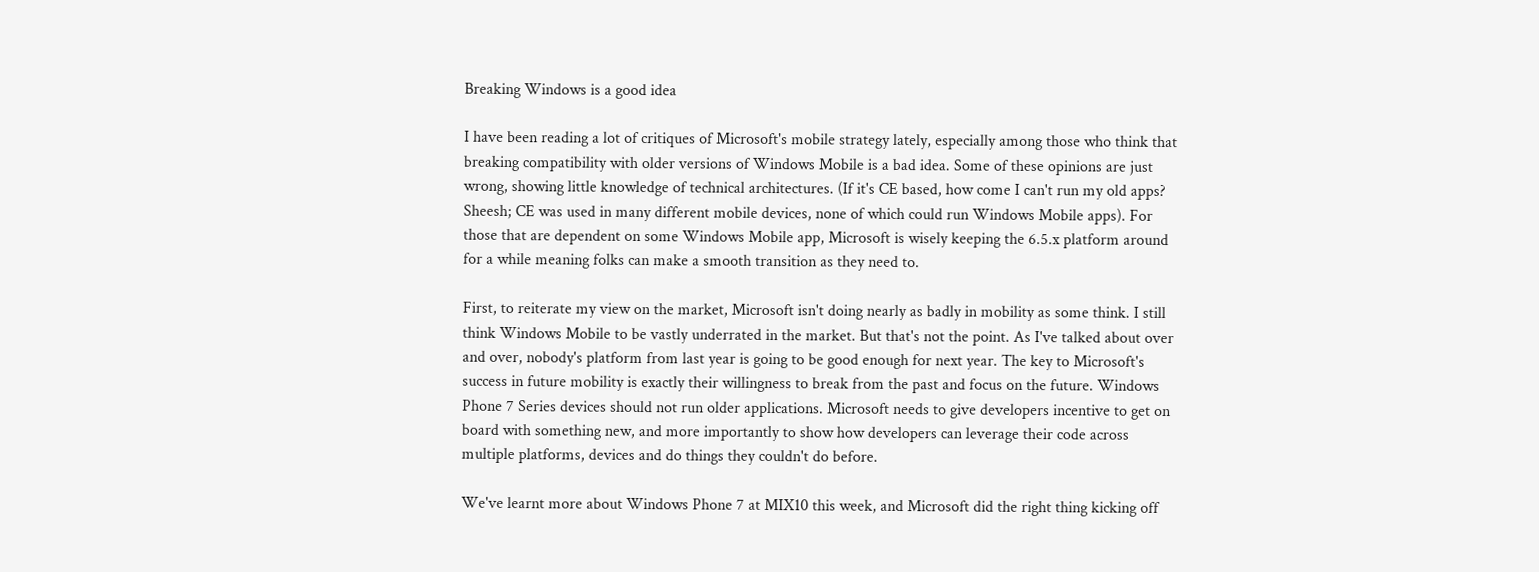Breaking Windows is a good idea

I have been reading a lot of critiques of Microsoft's mobile strategy lately, especially among those who think that breaking compatibility with older versions of Windows Mobile is a bad idea. Some of these opinions are just wrong, showing little knowledge of technical architectures. (If it's CE based, how come I can't run my old apps? Sheesh; CE was used in many different mobile devices, none of which could run Windows Mobile apps). For those that are dependent on some Windows Mobile app, Microsoft is wisely keeping the 6.5.x platform around for a while meaning folks can make a smooth transition as they need to.

First, to reiterate my view on the market, Microsoft isn't doing nearly as badly in mobility as some think. I still think Windows Mobile to be vastly underrated in the market. But that's not the point. As I've talked about over and over, nobody's platform from last year is going to be good enough for next year. The key to Microsoft's success in future mobility is exactly their willingness to break from the past and focus on the future. Windows Phone 7 Series devices should not run older applications. Microsoft needs to give developers incentive to get on board with something new, and more importantly to show how developers can leverage their code across multiple platforms, devices and do things they couldn't do before.

We've learnt more about Windows Phone 7 at MIX10 this week, and Microsoft did the right thing kicking off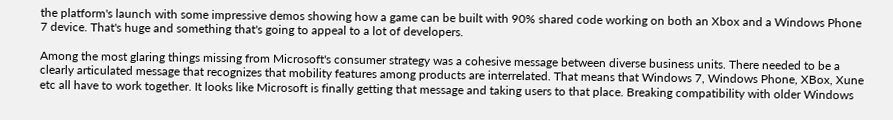the platform's launch with some impressive demos showing how a game can be built with 90% shared code working on both an Xbox and a Windows Phone 7 device. That's huge and something that's going to appeal to a lot of developers.

Among the most glaring things missing from Microsoft's consumer strategy was a cohesive message between diverse business units. There needed to be a clearly articulated message that recognizes that mobility features among products are interrelated. That means that Windows 7, Windows Phone, XBox, Xune etc all have to work together. It looks like Microsoft is finally getting that message and taking users to that place. Breaking compatibility with older Windows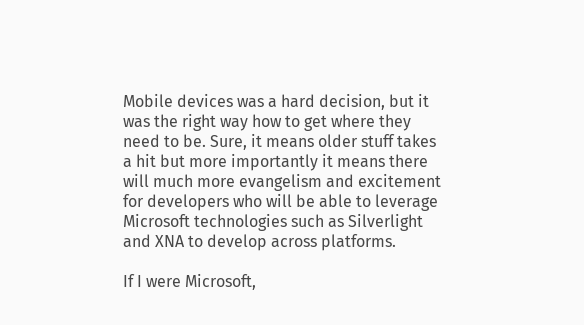Mobile devices was a hard decision, but it was the right way how to get where they need to be. Sure, it means older stuff takes a hit but more importantly it means there will much more evangelism and excitement for developers who will be able to leverage Microsoft technologies such as Silverlight and XNA to develop across platforms.

If I were Microsoft,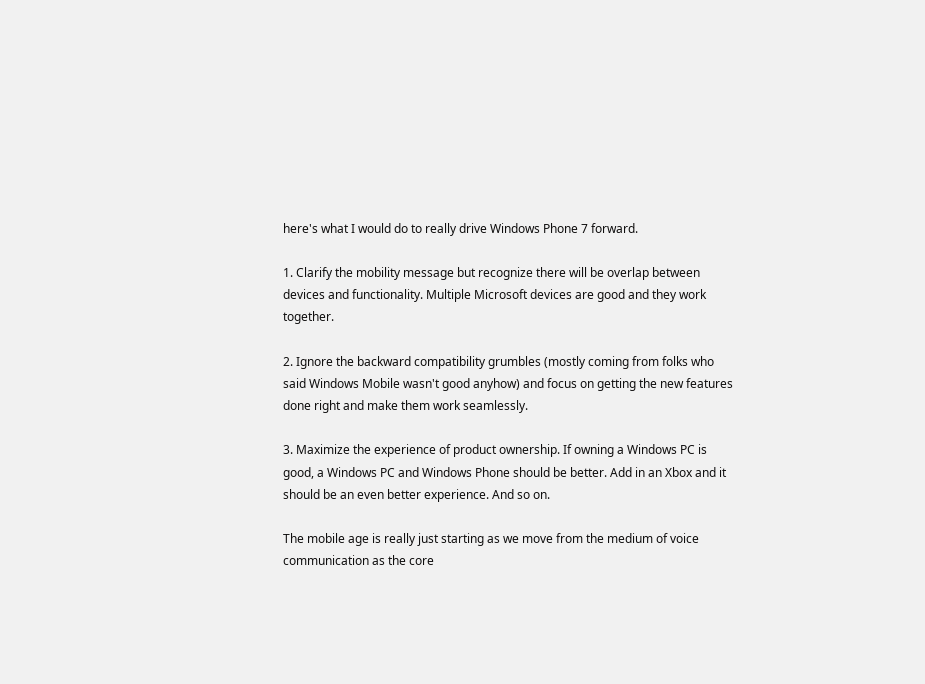here's what I would do to really drive Windows Phone 7 forward.

1. Clarify the mobility message but recognize there will be overlap between devices and functionality. Multiple Microsoft devices are good and they work together.

2. Ignore the backward compatibility grumbles (mostly coming from folks who said Windows Mobile wasn't good anyhow) and focus on getting the new features done right and make them work seamlessly.

3. Maximize the experience of product ownership. If owning a Windows PC is good, a Windows PC and Windows Phone should be better. Add in an Xbox and it should be an even better experience. And so on.

The mobile age is really just starting as we move from the medium of voice communication as the core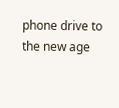phone drive to the new age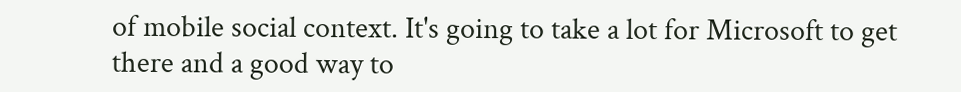of mobile social context. It's going to take a lot for Microsoft to get there and a good way to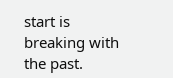start is breaking with the past.